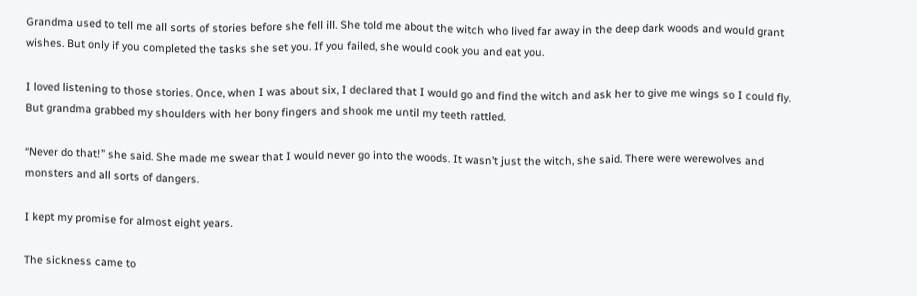Grandma used to tell me all sorts of stories before she fell ill. She told me about the witch who lived far away in the deep dark woods and would grant wishes. But only if you completed the tasks she set you. If you failed, she would cook you and eat you.

I loved listening to those stories. Once, when I was about six, I declared that I would go and find the witch and ask her to give me wings so I could fly. But grandma grabbed my shoulders with her bony fingers and shook me until my teeth rattled.

“Never do that!” she said. She made me swear that I would never go into the woods. It wasn’t just the witch, she said. There were werewolves and monsters and all sorts of dangers.

I kept my promise for almost eight years.

The sickness came to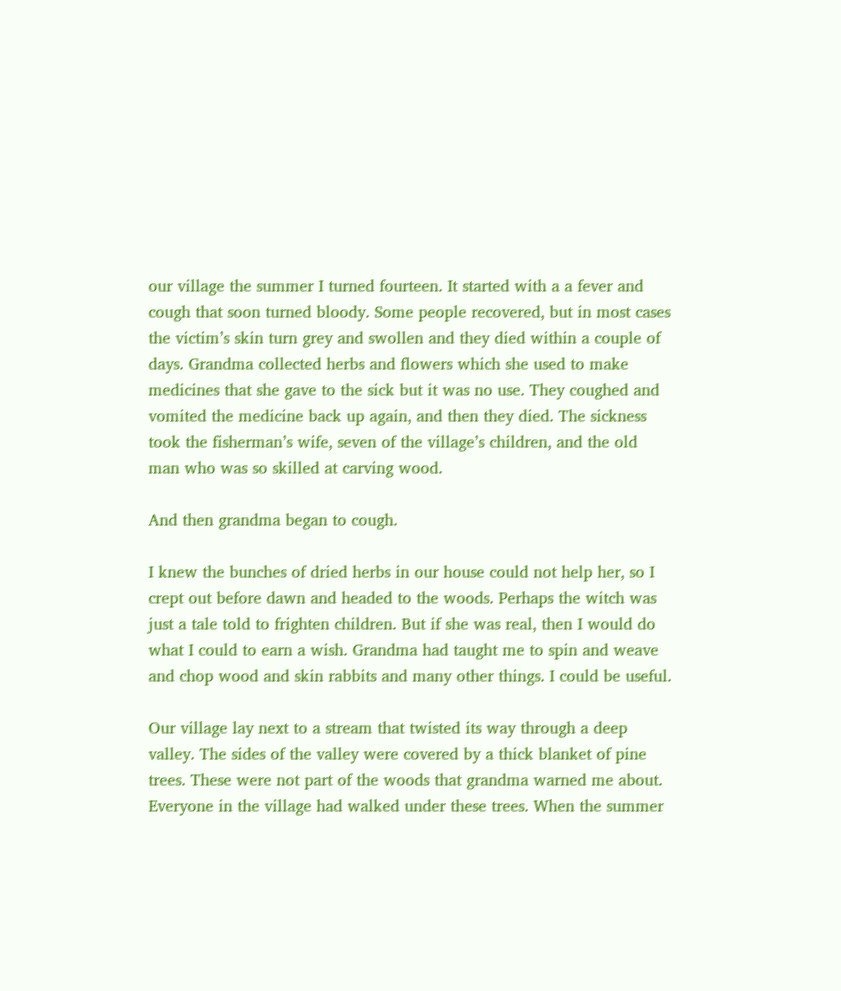our village the summer I turned fourteen. It started with a a fever and cough that soon turned bloody. Some people recovered, but in most cases the victim’s skin turn grey and swollen and they died within a couple of days. Grandma collected herbs and flowers which she used to make medicines that she gave to the sick but it was no use. They coughed and vomited the medicine back up again, and then they died. The sickness took the fisherman’s wife, seven of the village’s children, and the old man who was so skilled at carving wood.

And then grandma began to cough.

I knew the bunches of dried herbs in our house could not help her, so I crept out before dawn and headed to the woods. Perhaps the witch was just a tale told to frighten children. But if she was real, then I would do what I could to earn a wish. Grandma had taught me to spin and weave and chop wood and skin rabbits and many other things. I could be useful.

Our village lay next to a stream that twisted its way through a deep valley. The sides of the valley were covered by a thick blanket of pine trees. These were not part of the woods that grandma warned me about. Everyone in the village had walked under these trees. When the summer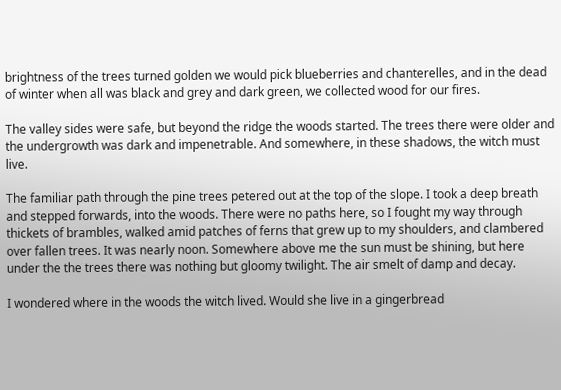brightness of the trees turned golden we would pick blueberries and chanterelles, and in the dead of winter when all was black and grey and dark green, we collected wood for our fires.

The valley sides were safe, but beyond the ridge the woods started. The trees there were older and the undergrowth was dark and impenetrable. And somewhere, in these shadows, the witch must live.

The familiar path through the pine trees petered out at the top of the slope. I took a deep breath and stepped forwards, into the woods. There were no paths here, so I fought my way through thickets of brambles, walked amid patches of ferns that grew up to my shoulders, and clambered over fallen trees. It was nearly noon. Somewhere above me the sun must be shining, but here under the the trees there was nothing but gloomy twilight. The air smelt of damp and decay.

I wondered where in the woods the witch lived. Would she live in a gingerbread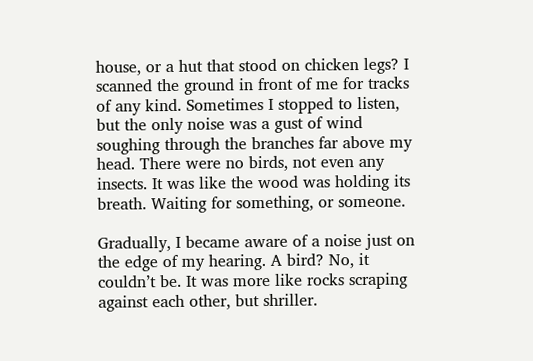house, or a hut that stood on chicken legs? I scanned the ground in front of me for tracks of any kind. Sometimes I stopped to listen, but the only noise was a gust of wind soughing through the branches far above my head. There were no birds, not even any insects. It was like the wood was holding its breath. Waiting for something, or someone.

Gradually, I became aware of a noise just on the edge of my hearing. A bird? No, it couldn’t be. It was more like rocks scraping against each other, but shriller.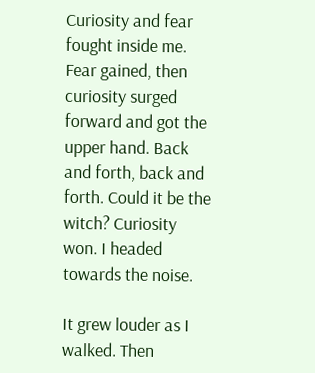Curiosity and fear fought inside me. Fear gained, then curiosity surged forward and got the upper hand. Back and forth, back and forth. Could it be the witch? Curiosity won. I headed towards the noise.

It grew louder as I walked. Then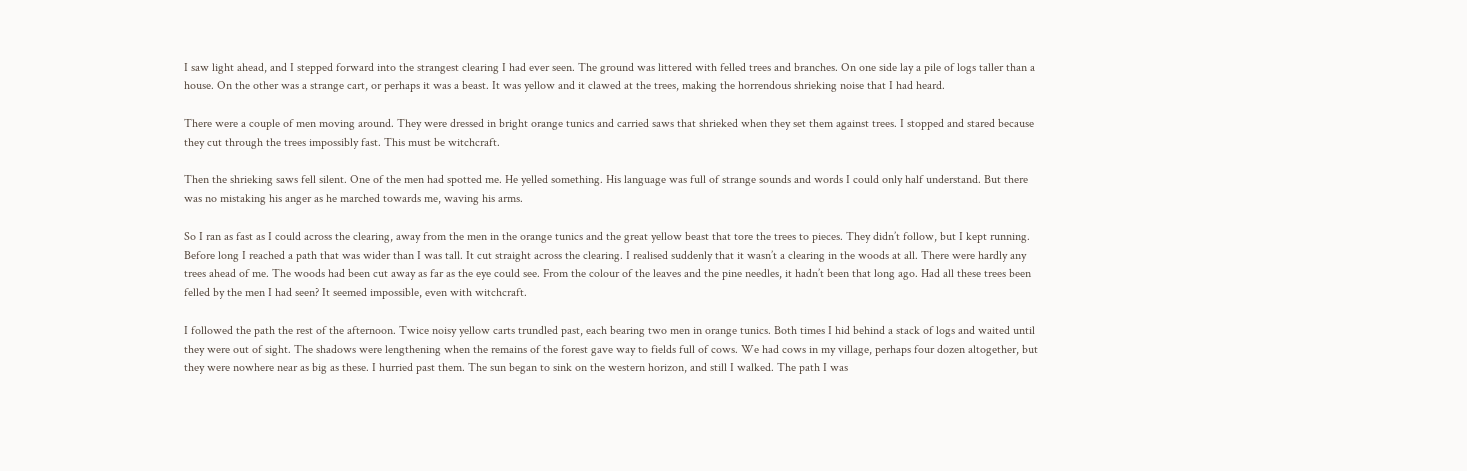I saw light ahead, and I stepped forward into the strangest clearing I had ever seen. The ground was littered with felled trees and branches. On one side lay a pile of logs taller than a house. On the other was a strange cart, or perhaps it was a beast. It was yellow and it clawed at the trees, making the horrendous shrieking noise that I had heard.

There were a couple of men moving around. They were dressed in bright orange tunics and carried saws that shrieked when they set them against trees. I stopped and stared because they cut through the trees impossibly fast. This must be witchcraft.

Then the shrieking saws fell silent. One of the men had spotted me. He yelled something. His language was full of strange sounds and words I could only half understand. But there was no mistaking his anger as he marched towards me, waving his arms.

So I ran as fast as I could across the clearing, away from the men in the orange tunics and the great yellow beast that tore the trees to pieces. They didn’t follow, but I kept running. Before long I reached a path that was wider than I was tall. It cut straight across the clearing. I realised suddenly that it wasn’t a clearing in the woods at all. There were hardly any trees ahead of me. The woods had been cut away as far as the eye could see. From the colour of the leaves and the pine needles, it hadn’t been that long ago. Had all these trees been felled by the men I had seen? It seemed impossible, even with witchcraft.

I followed the path the rest of the afternoon. Twice noisy yellow carts trundled past, each bearing two men in orange tunics. Both times I hid behind a stack of logs and waited until they were out of sight. The shadows were lengthening when the remains of the forest gave way to fields full of cows. We had cows in my village, perhaps four dozen altogether, but they were nowhere near as big as these. I hurried past them. The sun began to sink on the western horizon, and still I walked. The path I was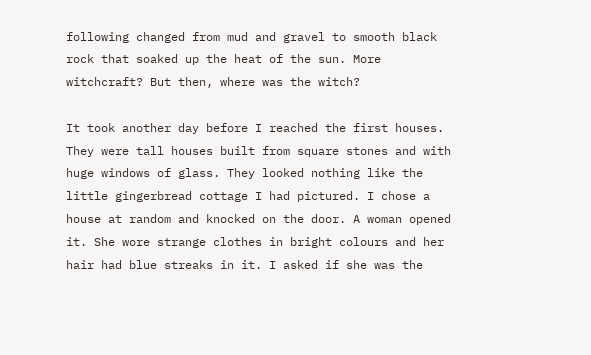following changed from mud and gravel to smooth black rock that soaked up the heat of the sun. More witchcraft? But then, where was the witch?

It took another day before I reached the first houses. They were tall houses built from square stones and with huge windows of glass. They looked nothing like the little gingerbread cottage I had pictured. I chose a house at random and knocked on the door. A woman opened it. She wore strange clothes in bright colours and her hair had blue streaks in it. I asked if she was the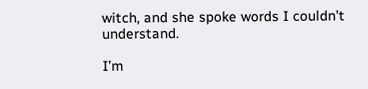witch, and she spoke words I couldn’t understand.

I’m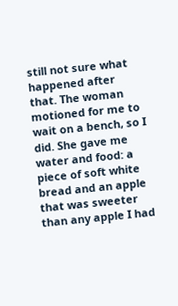still not sure what happened after that. The woman motioned for me to wait on a bench, so I did. She gave me water and food: a piece of soft white bread and an apple that was sweeter than any apple I had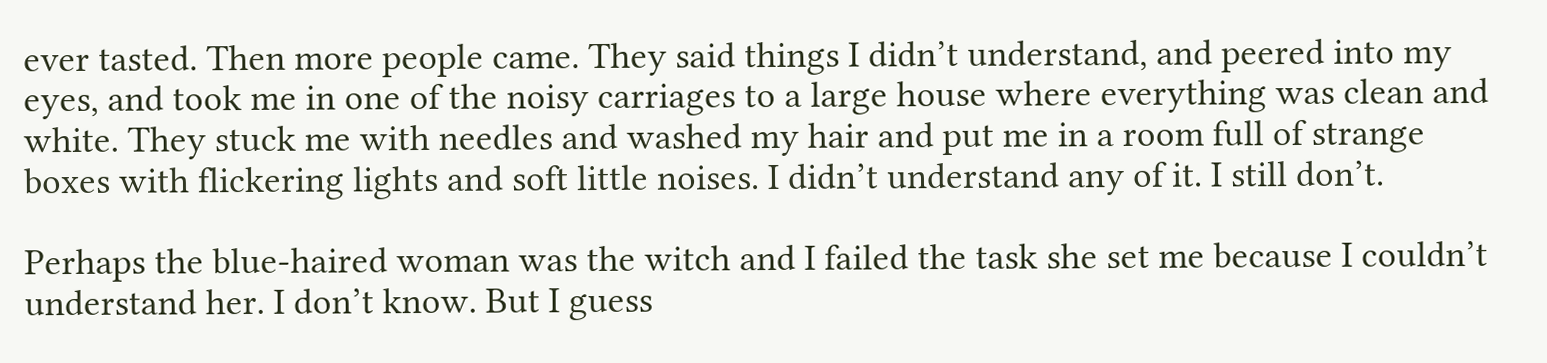ever tasted. Then more people came. They said things I didn’t understand, and peered into my eyes, and took me in one of the noisy carriages to a large house where everything was clean and white. They stuck me with needles and washed my hair and put me in a room full of strange boxes with flickering lights and soft little noises. I didn’t understand any of it. I still don’t.

Perhaps the blue-haired woman was the witch and I failed the task she set me because I couldn’t understand her. I don’t know. But I guess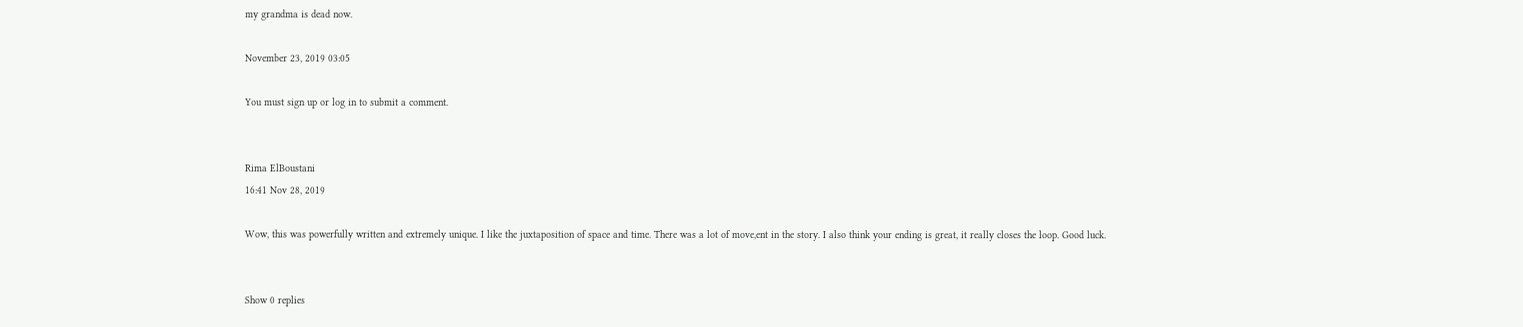my grandma is dead now.

November 23, 2019 03:05

You must sign up or log in to submit a comment.


Rima ElBoustani
16:41 Nov 28, 2019

Wow, this was powerfully written and extremely unique. I like the juxtaposition of space and time. There was a lot of move,ent in the story. I also think your ending is great, it really closes the loop. Good luck.


Show 0 replies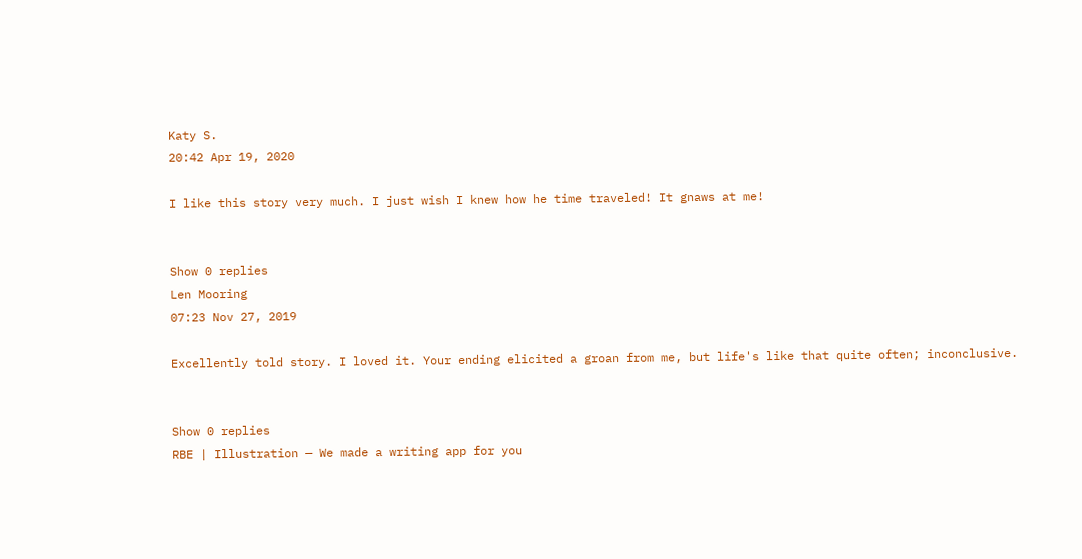Katy S.
20:42 Apr 19, 2020

I like this story very much. I just wish I knew how he time traveled! It gnaws at me!


Show 0 replies
Len Mooring
07:23 Nov 27, 2019

Excellently told story. I loved it. Your ending elicited a groan from me, but life's like that quite often; inconclusive.


Show 0 replies
RBE | Illustration — We made a writing app for you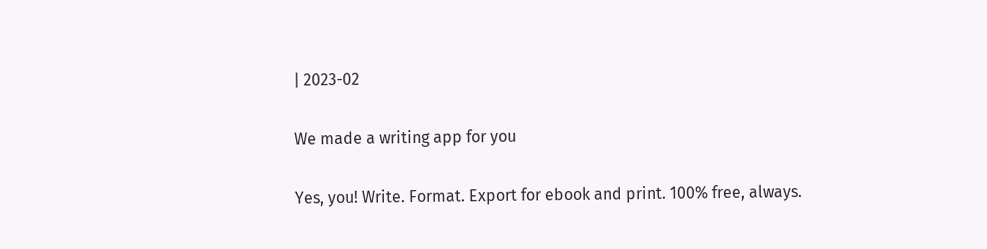| 2023-02

We made a writing app for you

Yes, you! Write. Format. Export for ebook and print. 100% free, always.